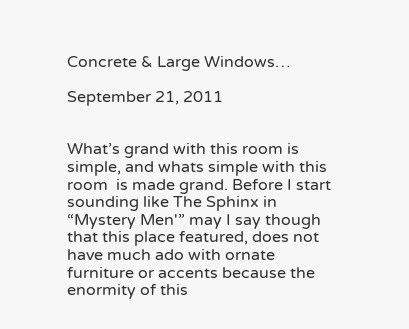Concrete & Large Windows…

September 21, 2011


What’s grand with this room is simple, and whats simple with this room  is made grand. Before I start sounding like The Sphinx in “Mystery Men'” may I say though that this place featured, does not have much ado with ornate furniture or accents because the enormity of this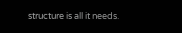structure is all it needs.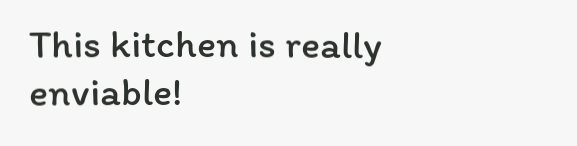This kitchen is really enviable!